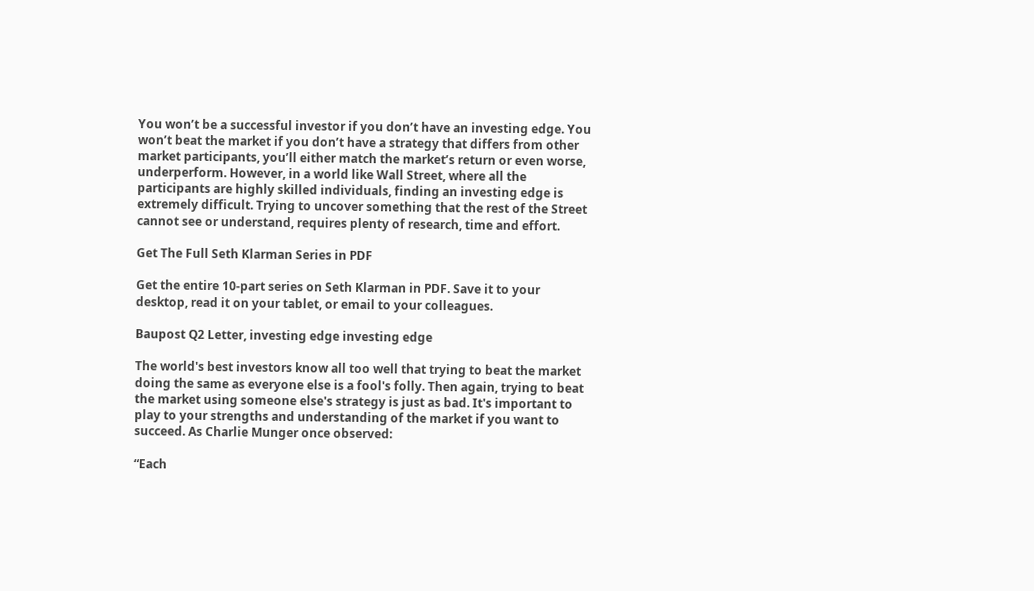You won’t be a successful investor if you don’t have an investing edge. You won’t beat the market if you don’t have a strategy that differs from other market participants, you’ll either match the market’s return or even worse, underperform. However, in a world like Wall Street, where all the participants are highly skilled individuals, finding an investing edge is extremely difficult. Trying to uncover something that the rest of the Street cannot see or understand, requires plenty of research, time and effort.

Get The Full Seth Klarman Series in PDF

Get the entire 10-part series on Seth Klarman in PDF. Save it to your desktop, read it on your tablet, or email to your colleagues.

Baupost Q2 Letter, investing edge investing edge

The world's best investors know all too well that trying to beat the market doing the same as everyone else is a fool's folly. Then again, trying to beat the market using someone else's strategy is just as bad. It's important to play to your strengths and understanding of the market if you want to succeed. As Charlie Munger once observed:

“Each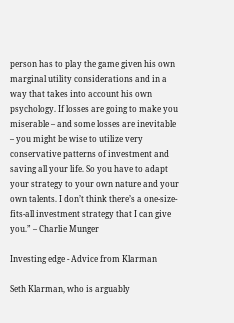person has to play the game given his own marginal utility considerations and in a way that takes into account his own psychology. If losses are going to make you miserable – and some losses are inevitable – you might be wise to utilize very conservative patterns of investment and saving all your life. So you have to adapt your strategy to your own nature and your own talents. I don’t think there’s a one-size-fits-all investment strategy that I can give you.” – Charlie Munger

Investing edge - Advice from Klarman

Seth Klarman, who is arguably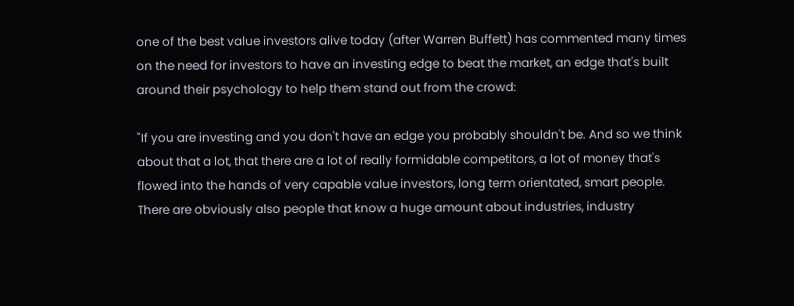one of the best value investors alive today (after Warren Buffett) has commented many times on the need for investors to have an investing edge to beat the market, an edge that's built around their psychology to help them stand out from the crowd:

"If you are investing and you don't have an edge you probably shouldn't be. And so we think about that a lot, that there are a lot of really formidable competitors, a lot of money that's flowed into the hands of very capable value investors, long term orientated, smart people. There are obviously also people that know a huge amount about industries, industry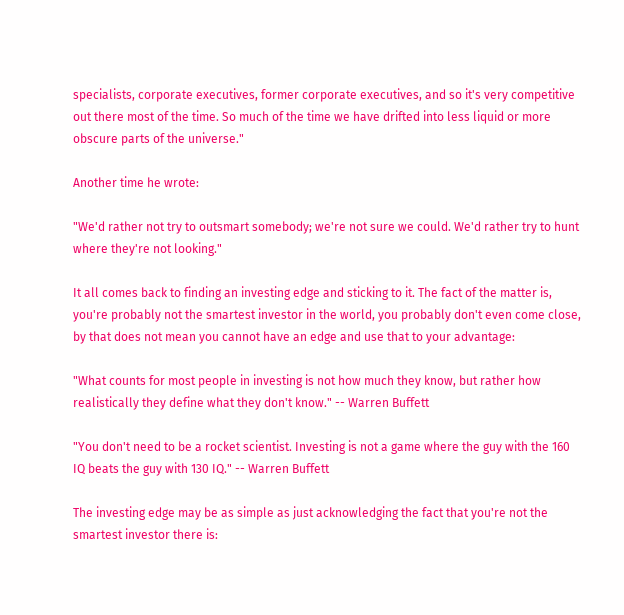specialists, corporate executives, former corporate executives, and so it's very competitive out there most of the time. So much of the time we have drifted into less liquid or more obscure parts of the universe."

Another time he wrote:

"We'd rather not try to outsmart somebody; we're not sure we could. We'd rather try to hunt where they're not looking."

It all comes back to finding an investing edge and sticking to it. The fact of the matter is, you're probably not the smartest investor in the world, you probably don't even come close, by that does not mean you cannot have an edge and use that to your advantage:

"What counts for most people in investing is not how much they know, but rather how realistically they define what they don't know." -- Warren Buffett

"You don't need to be a rocket scientist. Investing is not a game where the guy with the 160 IQ beats the guy with 130 IQ." -- Warren Buffett

The investing edge may be as simple as just acknowledging the fact that you're not the smartest investor there is: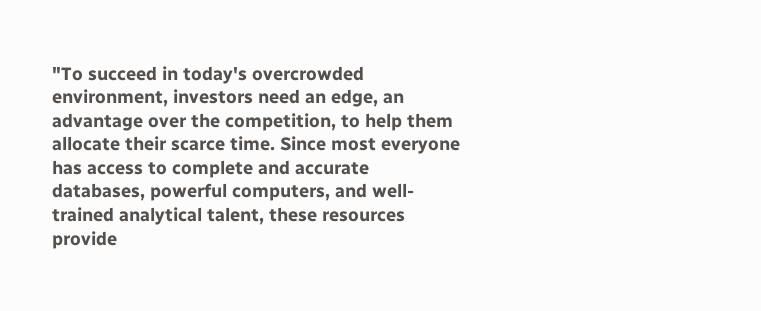"To succeed in today's overcrowded environment, investors need an edge, an advantage over the competition, to help them allocate their scarce time. Since most everyone has access to complete and accurate databases, powerful computers, and well-trained analytical talent, these resources provide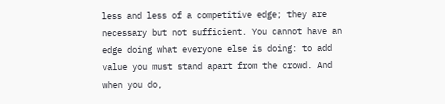less and less of a competitive edge; they are necessary but not sufficient. You cannot have an edge doing what everyone else is doing: to add value you must stand apart from the crowd. And when you do,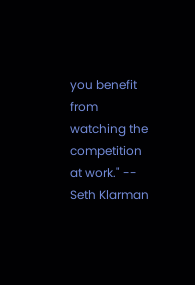you benefit from watching the competition at work." -- Seth Klarman